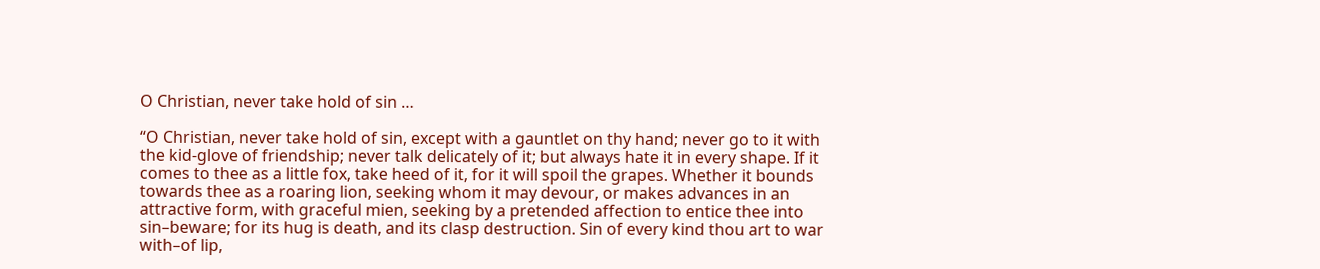O Christian, never take hold of sin …

“O Christian, never take hold of sin, except with a gauntlet on thy hand; never go to it with the kid-glove of friendship; never talk delicately of it; but always hate it in every shape. If it comes to thee as a little fox, take heed of it, for it will spoil the grapes. Whether it bounds towards thee as a roaring lion, seeking whom it may devour, or makes advances in an attractive form, with graceful mien, seeking by a pretended affection to entice thee into sin–beware; for its hug is death, and its clasp destruction. Sin of every kind thou art to war with–of lip,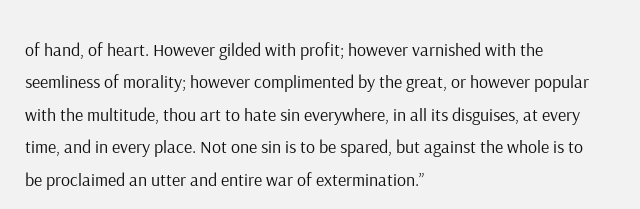of hand, of heart. However gilded with profit; however varnished with the seemliness of morality; however complimented by the great, or however popular with the multitude, thou art to hate sin everywhere, in all its disguises, at every time, and in every place. Not one sin is to be spared, but against the whole is to be proclaimed an utter and entire war of extermination.”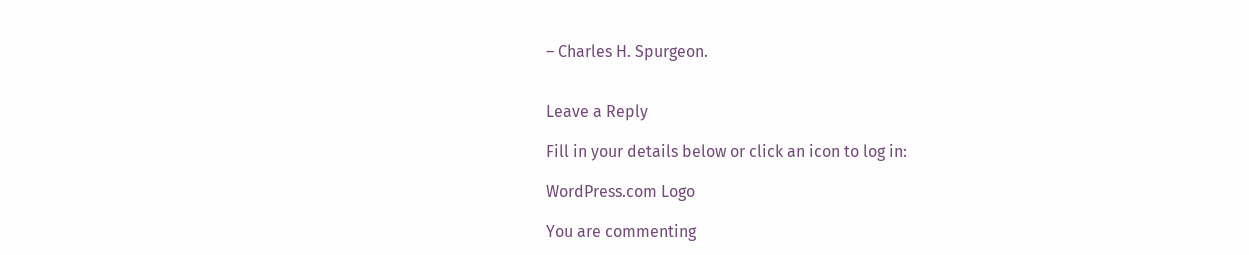– Charles H. Spurgeon.


Leave a Reply

Fill in your details below or click an icon to log in:

WordPress.com Logo

You are commenting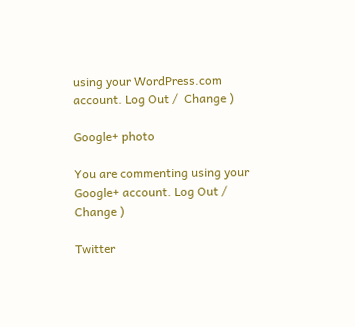using your WordPress.com account. Log Out /  Change )

Google+ photo

You are commenting using your Google+ account. Log Out /  Change )

Twitter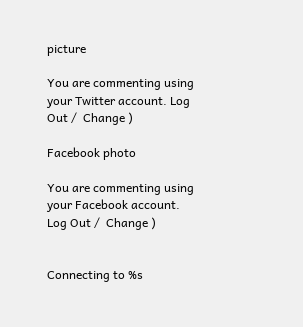picture

You are commenting using your Twitter account. Log Out /  Change )

Facebook photo

You are commenting using your Facebook account. Log Out /  Change )


Connecting to %s